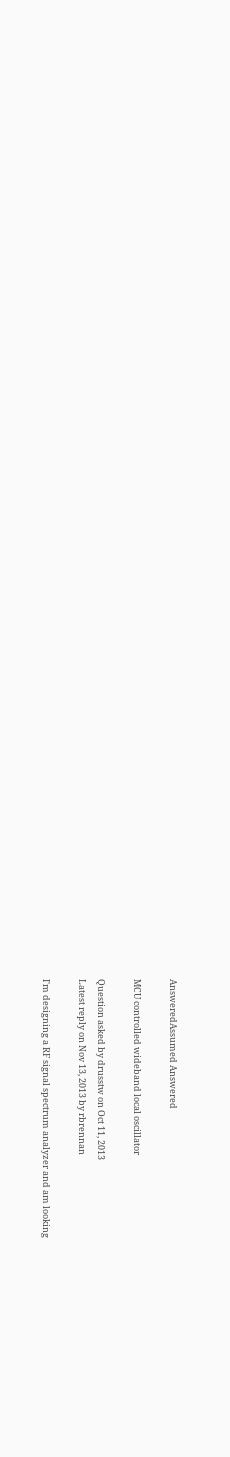AnsweredAssumed Answered

MCU controlled wideband local oscillator

Question asked by drusstw on Oct 11, 2013
Latest reply on Nov 13, 2013 by rbrennan

I'm designing a RF signal spectrum analyzer and am looking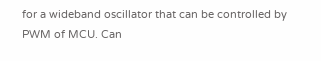for a wideband oscillator that can be controlled by PWM of MCU. Can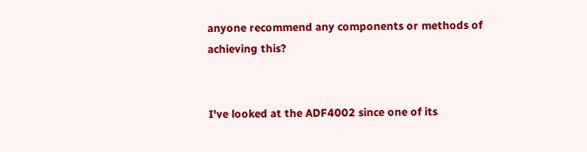anyone recommend any components or methods of achieving this?


I've looked at the ADF4002 since one of its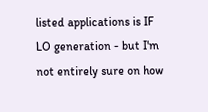listed applications is IF LO generation - but I'm not entirely sure on how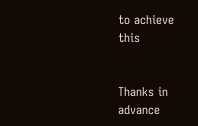to achieve this


Thanks in advance